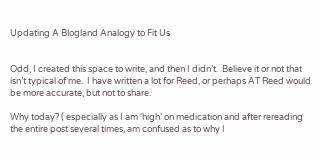Updating A Blogland Analogy to Fit Us


Odd, I created this space to write, and then I didn’t.  Believe it or not that isn’t typical of me.  I have written a lot for Reed, or perhaps AT Reed would be more accurate, but not to share.

Why today? ( especially as I am ‘high’ on medication and after rereading the entire post several times, am confused as to why I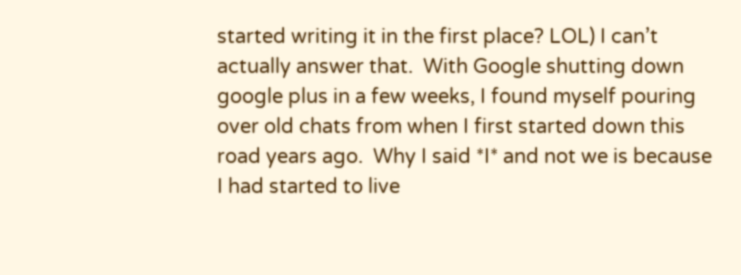started writing it in the first place? LOL) I can’t actually answer that.  With Google shutting down google plus in a few weeks, I found myself pouring over old chats from when I first started down this road years ago.  Why I said *I* and not we is because I had started to live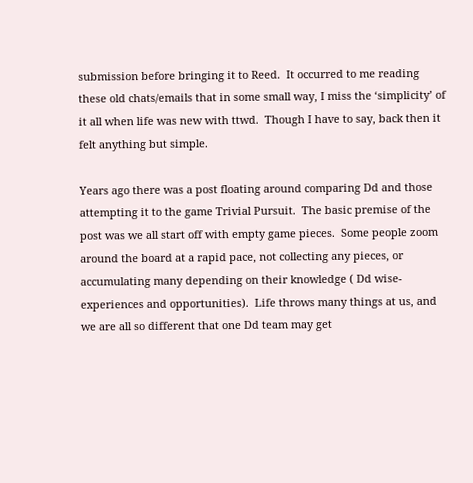submission before bringing it to Reed.  It occurred to me reading these old chats/emails that in some small way, I miss the ‘simplicity’ of it all when life was new with ttwd.  Though I have to say, back then it felt anything but simple.

Years ago there was a post floating around comparing Dd and those attempting it to the game Trivial Pursuit.  The basic premise of the post was we all start off with empty game pieces.  Some people zoom around the board at a rapid pace, not collecting any pieces, or accumulating many depending on their knowledge ( Dd wise-experiences and opportunities).  Life throws many things at us, and we are all so different that one Dd team may get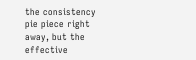the consistency pie piece right away, but the effective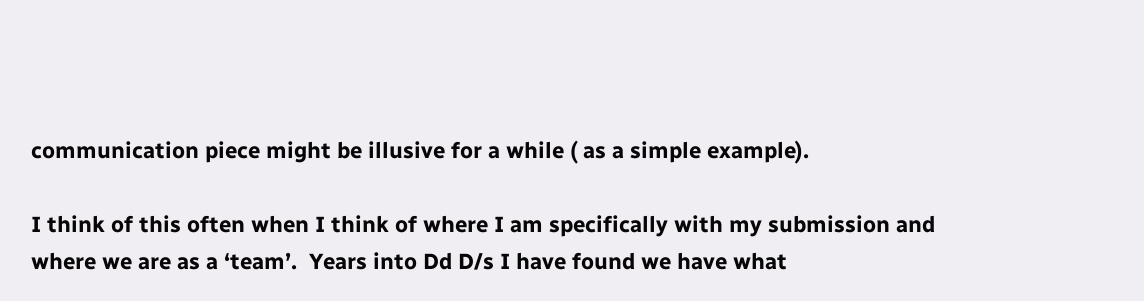communication piece might be illusive for a while ( as a simple example).

I think of this often when I think of where I am specifically with my submission and where we are as a ‘team’.  Years into Dd D/s I have found we have what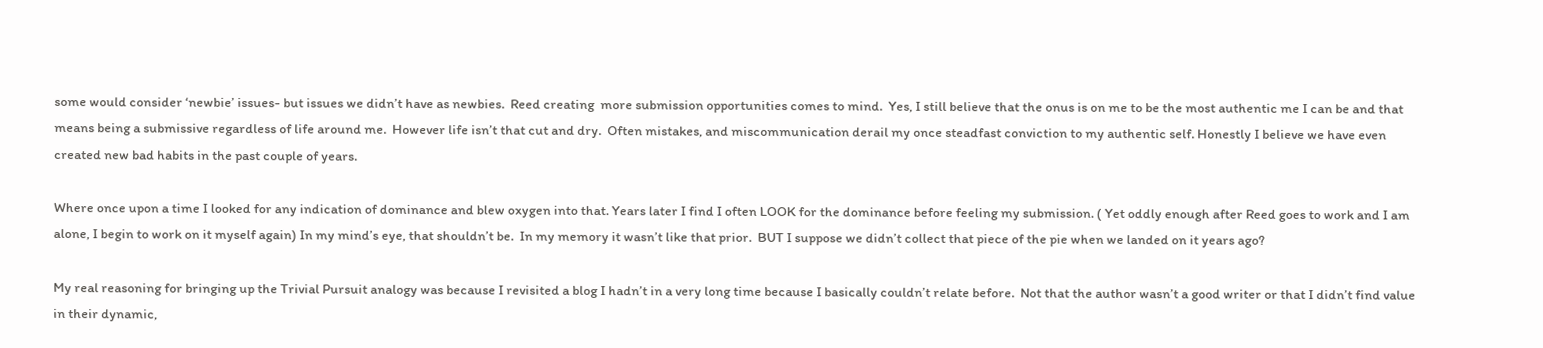some would consider ‘newbie’ issues- but issues we didn’t have as newbies.  Reed creating  more submission opportunities comes to mind.  Yes, I still believe that the onus is on me to be the most authentic me I can be and that means being a submissive regardless of life around me.  However life isn’t that cut and dry.  Often mistakes, and miscommunication derail my once steadfast conviction to my authentic self. Honestly I believe we have even created new bad habits in the past couple of years.

Where once upon a time I looked for any indication of dominance and blew oxygen into that. Years later I find I often LOOK for the dominance before feeling my submission. ( Yet oddly enough after Reed goes to work and I am alone, I begin to work on it myself again) In my mind’s eye, that shouldn’t be.  In my memory it wasn’t like that prior.  BUT I suppose we didn’t collect that piece of the pie when we landed on it years ago?

My real reasoning for bringing up the Trivial Pursuit analogy was because I revisited a blog I hadn’t in a very long time because I basically couldn’t relate before.  Not that the author wasn’t a good writer or that I didn’t find value in their dynamic,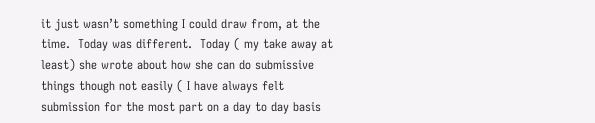it just wasn’t something I could draw from, at the time.  Today was different.  Today ( my take away at least) she wrote about how she can do submissive things though not easily ( I have always felt submission for the most part on a day to day basis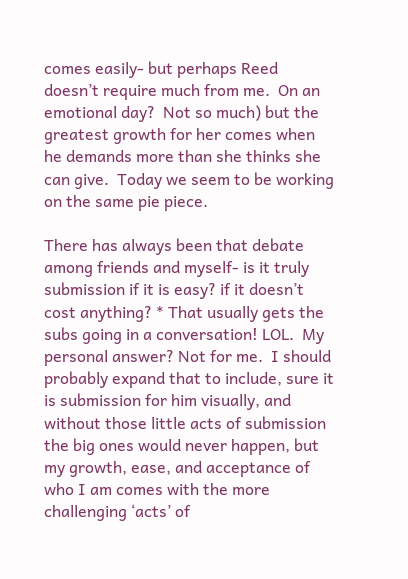comes easily- but perhaps Reed doesn’t require much from me.  On an emotional day?  Not so much) but the greatest growth for her comes when he demands more than she thinks she can give.  Today we seem to be working on the same pie piece.

There has always been that debate among friends and myself- is it truly submission if it is easy? if it doesn’t cost anything? * That usually gets the subs going in a conversation! LOL.  My personal answer? Not for me.  I should probably expand that to include, sure it is submission for him visually, and without those little acts of submission the big ones would never happen, but my growth, ease, and acceptance of who I am comes with the more challenging ‘acts’ of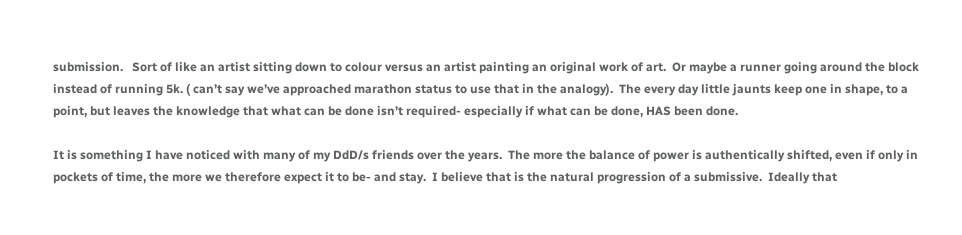submission.   Sort of like an artist sitting down to colour versus an artist painting an original work of art.  Or maybe a runner going around the block instead of running 5k. ( can’t say we’ve approached marathon status to use that in the analogy).  The every day little jaunts keep one in shape, to a point, but leaves the knowledge that what can be done isn’t required- especially if what can be done, HAS been done.

It is something I have noticed with many of my DdD/s friends over the years.  The more the balance of power is authentically shifted, even if only in pockets of time, the more we therefore expect it to be- and stay.  I believe that is the natural progression of a submissive.  Ideally that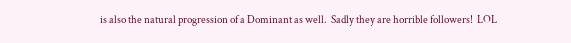is also the natural progression of a Dominant as well.  Sadly they are horrible followers!  LOL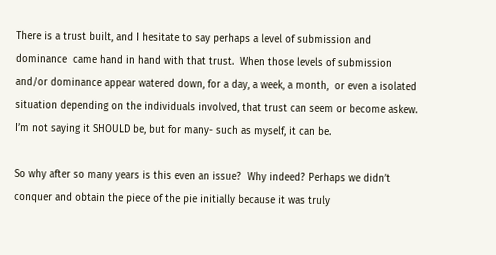There is a trust built, and I hesitate to say perhaps a level of submission and dominance  came hand in hand with that trust.  When those levels of submission and/or dominance appear watered down, for a day, a week, a month,  or even a isolated situation depending on the individuals involved, that trust can seem or become askew.  I’m not saying it SHOULD be, but for many- such as myself, it can be.

So why after so many years is this even an issue?  Why indeed? Perhaps we didn’t conquer and obtain the piece of the pie initially because it was truly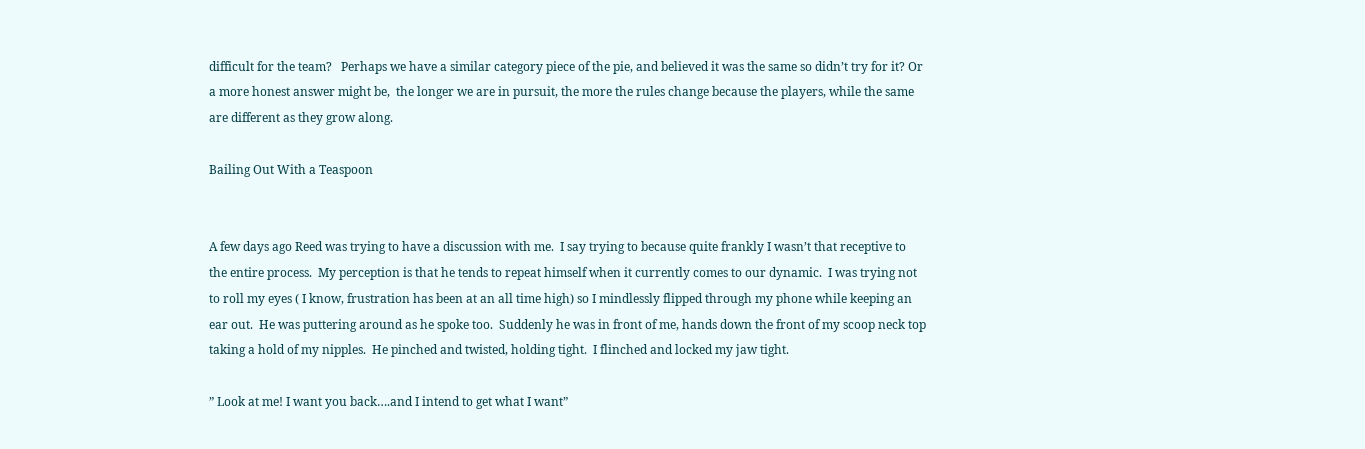difficult for the team?   Perhaps we have a similar category piece of the pie, and believed it was the same so didn’t try for it? Or a more honest answer might be,  the longer we are in pursuit, the more the rules change because the players, while the same are different as they grow along.

Bailing Out With a Teaspoon


A few days ago Reed was trying to have a discussion with me.  I say trying to because quite frankly I wasn’t that receptive to the entire process.  My perception is that he tends to repeat himself when it currently comes to our dynamic.  I was trying not to roll my eyes ( I know, frustration has been at an all time high) so I mindlessly flipped through my phone while keeping an ear out.  He was puttering around as he spoke too.  Suddenly he was in front of me, hands down the front of my scoop neck top taking a hold of my nipples.  He pinched and twisted, holding tight.  I flinched and locked my jaw tight.

” Look at me! I want you back….and I intend to get what I want”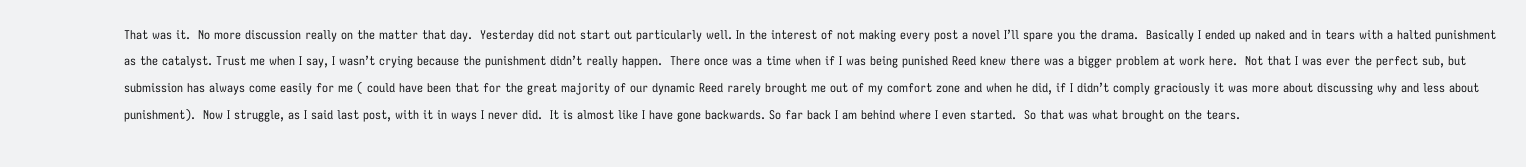That was it.  No more discussion really on the matter that day.  Yesterday did not start out particularly well. In the interest of not making every post a novel I’ll spare you the drama.  Basically I ended up naked and in tears with a halted punishment as the catalyst. Trust me when I say, I wasn’t crying because the punishment didn’t really happen.  There once was a time when if I was being punished Reed knew there was a bigger problem at work here.  Not that I was ever the perfect sub, but submission has always come easily for me ( could have been that for the great majority of our dynamic Reed rarely brought me out of my comfort zone and when he did, if I didn’t comply graciously it was more about discussing why and less about punishment).  Now I struggle, as I said last post, with it in ways I never did.  It is almost like I have gone backwards. So far back I am behind where I even started.  So that was what brought on the tears.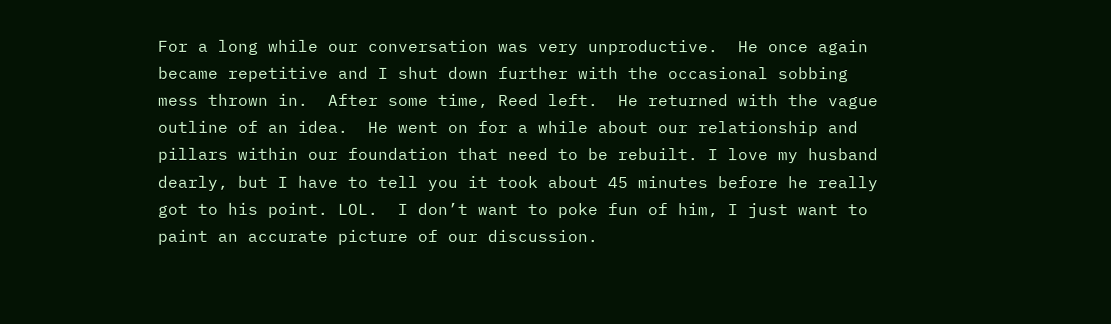For a long while our conversation was very unproductive.  He once again became repetitive and I shut down further with the occasional sobbing mess thrown in.  After some time, Reed left.  He returned with the vague outline of an idea.  He went on for a while about our relationship and pillars within our foundation that need to be rebuilt. I love my husband dearly, but I have to tell you it took about 45 minutes before he really got to his point. LOL.  I don’t want to poke fun of him, I just want to paint an accurate picture of our discussion.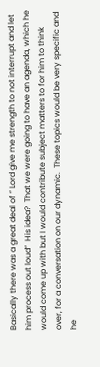Basically there was a great deal of ” Lord give me strength to not interrupt and let him process out loud”  His idea?  That we were going to have an agenda, which he would come up with but I would contribute subject matters to for him to think over, for a conversation on our dynamic.  These topics would be very specific and he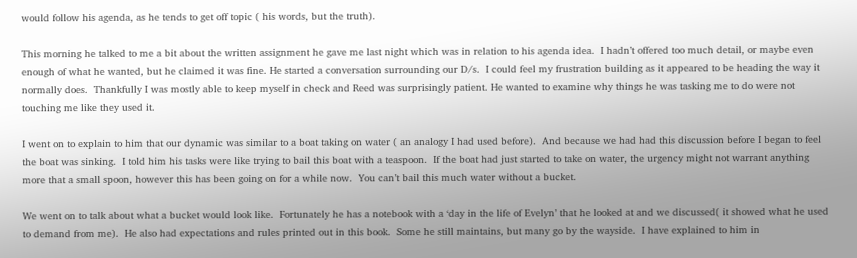would follow his agenda, as he tends to get off topic ( his words, but the truth).

This morning he talked to me a bit about the written assignment he gave me last night which was in relation to his agenda idea.  I hadn’t offered too much detail, or maybe even enough of what he wanted, but he claimed it was fine. He started a conversation surrounding our D/s.  I could feel my frustration building as it appeared to be heading the way it normally does.  Thankfully I was mostly able to keep myself in check and Reed was surprisingly patient. He wanted to examine why things he was tasking me to do were not touching me like they used it.

I went on to explain to him that our dynamic was similar to a boat taking on water ( an analogy I had used before).  And because we had had this discussion before I began to feel the boat was sinking.  I told him his tasks were like trying to bail this boat with a teaspoon.  If the boat had just started to take on water, the urgency might not warrant anything more that a small spoon, however this has been going on for a while now.  You can’t bail this much water without a bucket.

We went on to talk about what a bucket would look like.  Fortunately he has a notebook with a ‘day in the life of Evelyn’ that he looked at and we discussed( it showed what he used to demand from me).  He also had expectations and rules printed out in this book.  Some he still maintains, but many go by the wayside.  I have explained to him in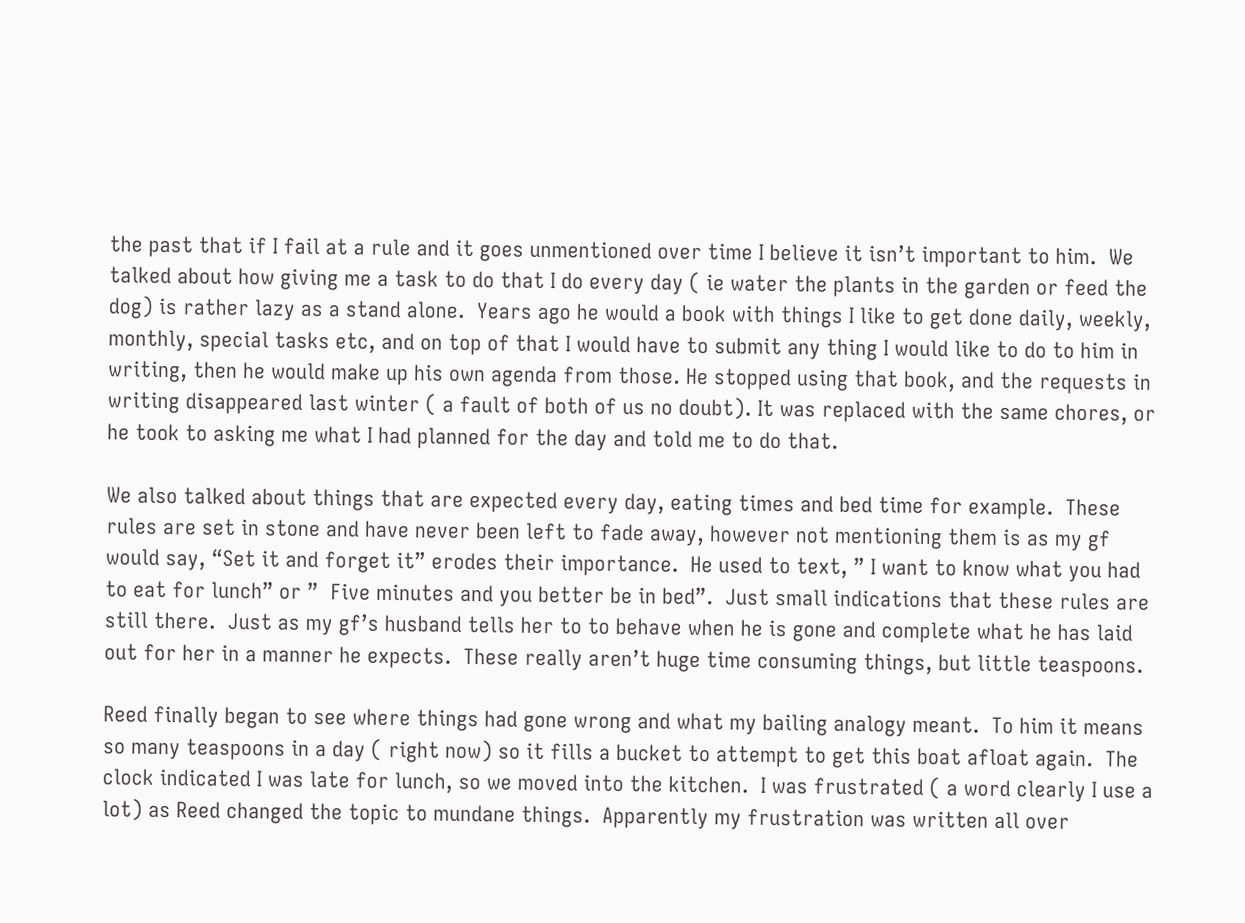the past that if I fail at a rule and it goes unmentioned over time I believe it isn’t important to him.  We talked about how giving me a task to do that I do every day ( ie water the plants in the garden or feed the dog) is rather lazy as a stand alone.  Years ago he would a book with things I like to get done daily, weekly, monthly, special tasks etc, and on top of that I would have to submit any thing I would like to do to him in writing, then he would make up his own agenda from those. He stopped using that book, and the requests in writing disappeared last winter ( a fault of both of us no doubt). It was replaced with the same chores, or he took to asking me what I had planned for the day and told me to do that.

We also talked about things that are expected every day, eating times and bed time for example.  These rules are set in stone and have never been left to fade away, however not mentioning them is as my gf would say, “Set it and forget it” erodes their importance.  He used to text, ” I want to know what you had to eat for lunch” or ”  Five minutes and you better be in bed”.  Just small indications that these rules are still there.  Just as my gf’s husband tells her to to behave when he is gone and complete what he has laid out for her in a manner he expects.  These really aren’t huge time consuming things, but little teaspoons.

Reed finally began to see where things had gone wrong and what my bailing analogy meant.  To him it means so many teaspoons in a day ( right now) so it fills a bucket to attempt to get this boat afloat again.  The clock indicated I was late for lunch, so we moved into the kitchen.  I was frustrated ( a word clearly I use a lot) as Reed changed the topic to mundane things.  Apparently my frustration was written all over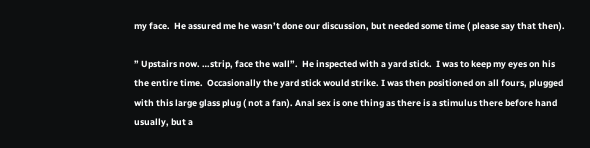my face.  He assured me he wasn’t done our discussion, but needed some time ( please say that then).

” Upstairs now. …strip, face the wall”.  He inspected with a yard stick.  I was to keep my eyes on his the entire time.  Occasionally the yard stick would strike. I was then positioned on all fours, plugged with this large glass plug ( not a fan). Anal sex is one thing as there is a stimulus there before hand usually, but a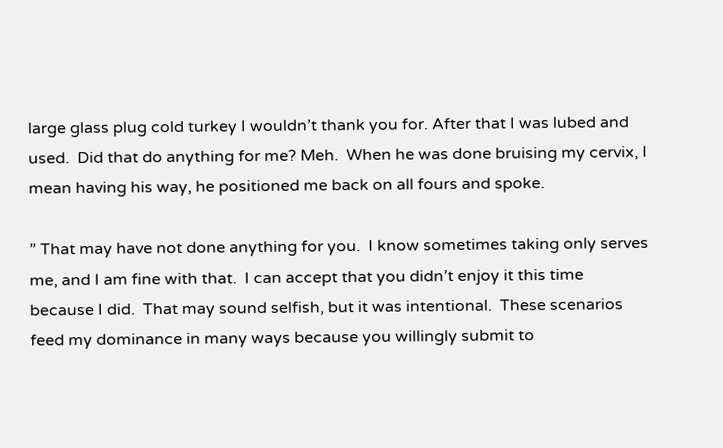large glass plug cold turkey I wouldn’t thank you for. After that I was lubed and used.  Did that do anything for me? Meh.  When he was done bruising my cervix, I mean having his way, he positioned me back on all fours and spoke.

” That may have not done anything for you.  I know sometimes taking only serves me, and I am fine with that.  I can accept that you didn’t enjoy it this time because I did.  That may sound selfish, but it was intentional.  These scenarios feed my dominance in many ways because you willingly submit to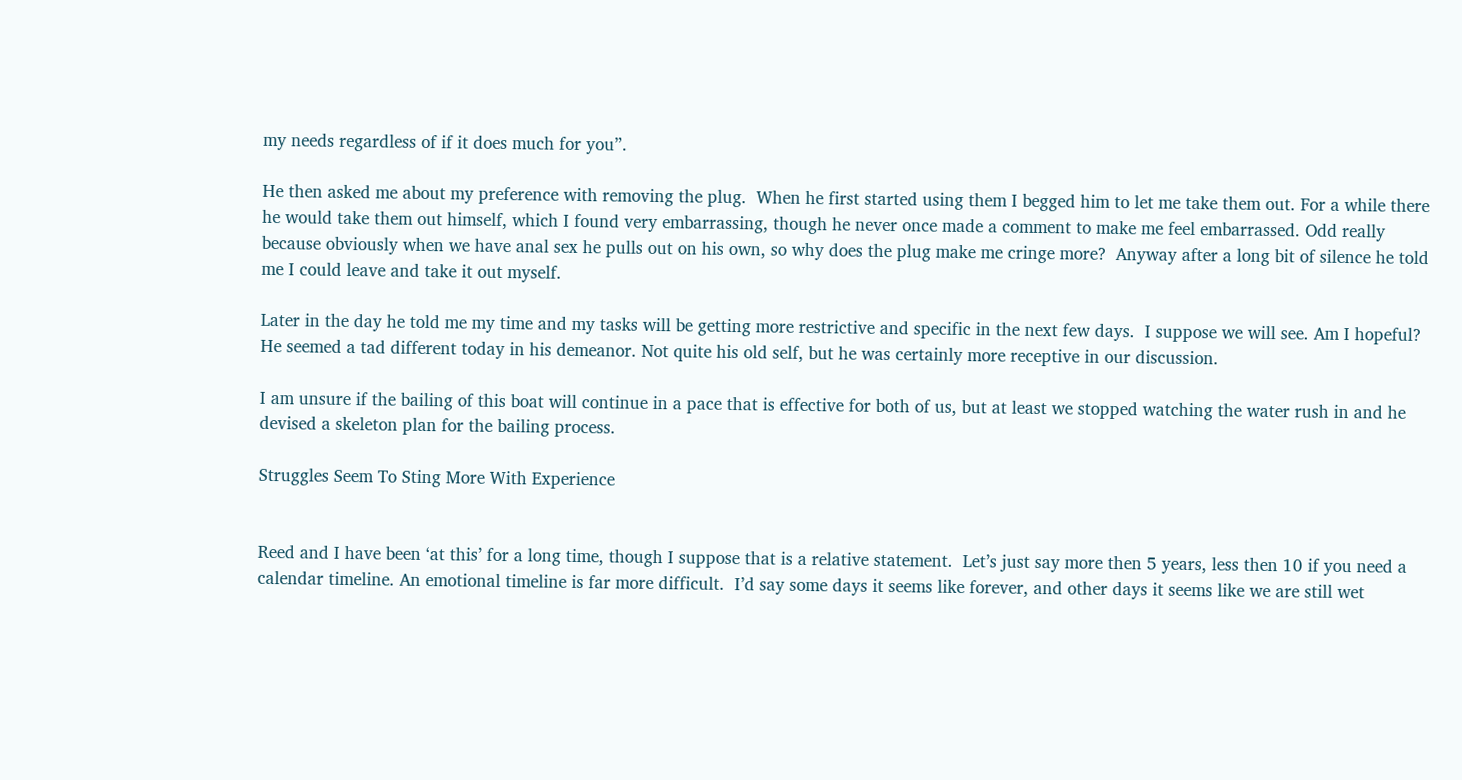my needs regardless of if it does much for you”.

He then asked me about my preference with removing the plug.  When he first started using them I begged him to let me take them out. For a while there he would take them out himself, which I found very embarrassing, though he never once made a comment to make me feel embarrassed. Odd really because obviously when we have anal sex he pulls out on his own, so why does the plug make me cringe more?  Anyway after a long bit of silence he told me I could leave and take it out myself.

Later in the day he told me my time and my tasks will be getting more restrictive and specific in the next few days.  I suppose we will see. Am I hopeful?  He seemed a tad different today in his demeanor. Not quite his old self, but he was certainly more receptive in our discussion.

I am unsure if the bailing of this boat will continue in a pace that is effective for both of us, but at least we stopped watching the water rush in and he devised a skeleton plan for the bailing process.

Struggles Seem To Sting More With Experience


Reed and I have been ‘at this’ for a long time, though I suppose that is a relative statement.  Let’s just say more then 5 years, less then 10 if you need a calendar timeline. An emotional timeline is far more difficult.  I’d say some days it seems like forever, and other days it seems like we are still wet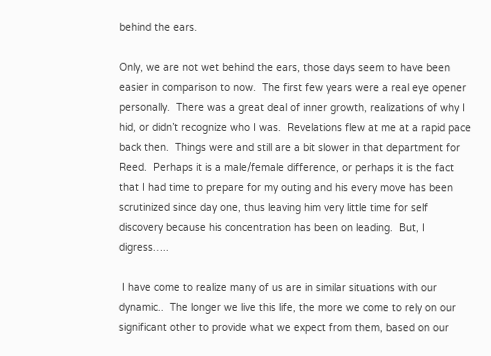behind the ears.

Only, we are not wet behind the ears, those days seem to have been easier in comparison to now.  The first few years were a real eye opener personally.  There was a great deal of inner growth, realizations of why I hid, or didn’t recognize who I was.  Revelations flew at me at a rapid pace back then.  Things were and still are a bit slower in that department for Reed.  Perhaps it is a male/female difference, or perhaps it is the fact that I had time to prepare for my outing and his every move has been scrutinized since day one, thus leaving him very little time for self discovery because his concentration has been on leading.  But, I digress…..

 I have come to realize many of us are in similar situations with our dynamic..  The longer we live this life, the more we come to rely on our significant other to provide what we expect from them, based on our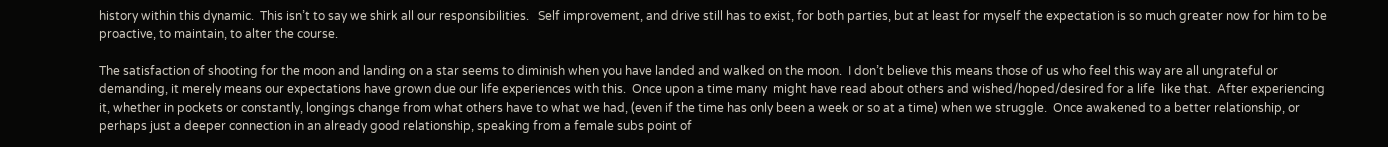history within this dynamic.  This isn’t to say we shirk all our responsibilities.   Self improvement, and drive still has to exist, for both parties, but at least for myself the expectation is so much greater now for him to be proactive, to maintain, to alter the course.

The satisfaction of shooting for the moon and landing on a star seems to diminish when you have landed and walked on the moon.  I don’t believe this means those of us who feel this way are all ungrateful or demanding, it merely means our expectations have grown due our life experiences with this.  Once upon a time many  might have read about others and wished/hoped/desired for a life  like that.  After experiencing it, whether in pockets or constantly, longings change from what others have to what we had, (even if the time has only been a week or so at a time) when we struggle.  Once awakened to a better relationship, or perhaps just a deeper connection in an already good relationship, speaking from a female subs point of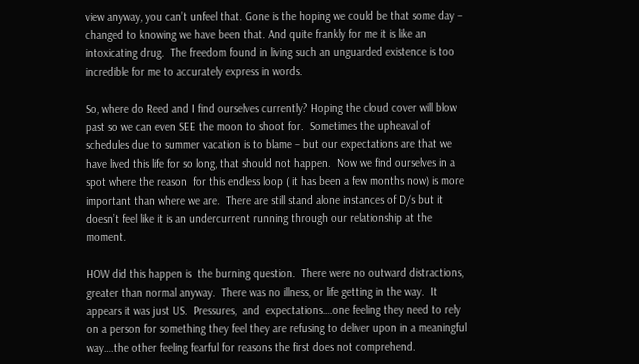view anyway, you can’t unfeel that. Gone is the hoping we could be that some day – changed to knowing we have been that. And quite frankly for me it is like an intoxicating drug.  The freedom found in living such an unguarded existence is too incredible for me to accurately express in words.

So, where do Reed and I find ourselves currently? Hoping the cloud cover will blow past so we can even SEE the moon to shoot for.  Sometimes the upheaval of schedules due to summer vacation is to blame – but our expectations are that we have lived this life for so long, that should not happen.  Now we find ourselves in a spot where the reason  for this endless loop ( it has been a few months now) is more important than where we are.  There are still stand alone instances of D/s but it doesn’t feel like it is an undercurrent running through our relationship at the moment.

HOW did this happen is  the burning question.  There were no outward distractions, greater than normal anyway.  There was no illness, or life getting in the way.  It appears it was just US.  Pressures,  and  expectations….one feeling they need to rely on a person for something they feel they are refusing to deliver upon in a meaningful way….the other feeling fearful for reasons the first does not comprehend.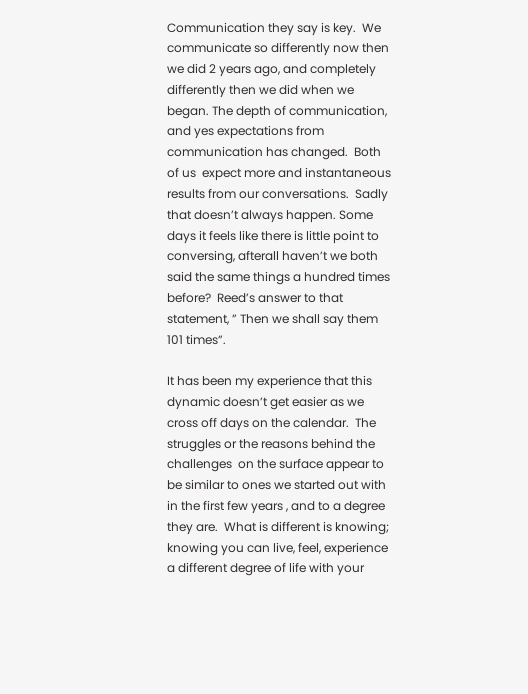Communication they say is key.  We communicate so differently now then we did 2 years ago, and completely differently then we did when we began. The depth of communication, and yes expectations from communication has changed.  Both of us  expect more and instantaneous results from our conversations.  Sadly that doesn’t always happen. Some days it feels like there is little point to conversing, afterall haven’t we both said the same things a hundred times before?  Reed’s answer to that statement, ” Then we shall say them 101 times”.

It has been my experience that this dynamic doesn’t get easier as we cross off days on the calendar.  The struggles or the reasons behind the challenges  on the surface appear to be similar to ones we started out with in the first few years , and to a degree they are.  What is different is knowing; knowing you can live, feel, experience a different degree of life with your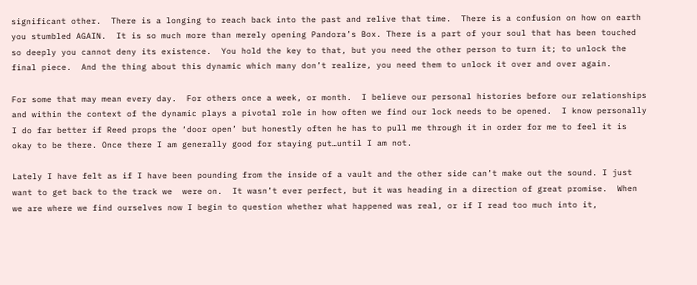significant other.  There is a longing to reach back into the past and relive that time.  There is a confusion on how on earth you stumbled AGAIN.  It is so much more than merely opening Pandora’s Box. There is a part of your soul that has been touched so deeply you cannot deny its existence.  You hold the key to that, but you need the other person to turn it; to unlock the final piece.  And the thing about this dynamic which many don’t realize, you need them to unlock it over and over again.

For some that may mean every day.  For others once a week, or month.  I believe our personal histories before our relationships and within the context of the dynamic plays a pivotal role in how often we find our lock needs to be opened.  I know personally I do far better if Reed props the ‘door open’ but honestly often he has to pull me through it in order for me to feel it is okay to be there. Once there I am generally good for staying put…until I am not.

Lately I have felt as if I have been pounding from the inside of a vault and the other side can’t make out the sound. I just want to get back to the track we  were on.  It wasn’t ever perfect, but it was heading in a direction of great promise.  When we are where we find ourselves now I begin to question whether what happened was real, or if I read too much into it,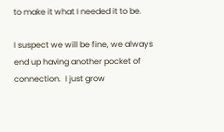to make it what I needed it to be.

I suspect we will be fine, we always end up having another pocket of connection.  I just grow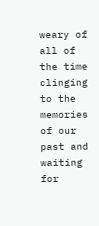weary of all of the time clinging to the memories of our past and waiting for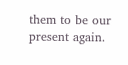them to be our present again.